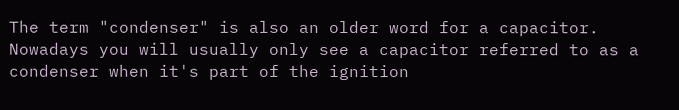The term "condenser" is also an older word for a capacitor. Nowadays you will usually only see a capacitor referred to as a condenser when it's part of the ignition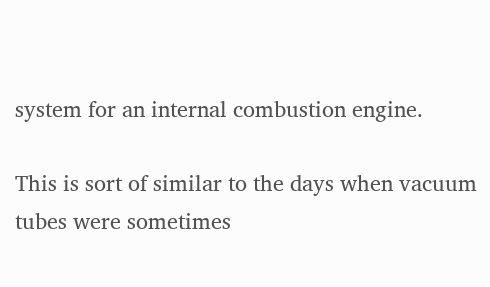system for an internal combustion engine.

This is sort of similar to the days when vacuum tubes were sometimes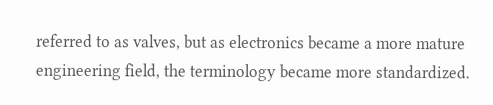referred to as valves, but as electronics became a more mature engineering field, the terminology became more standardized.